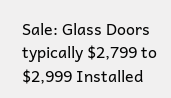Sale: Glass Doors typically $2,799 to $2,999 Installed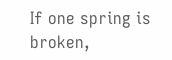If one spring is broken,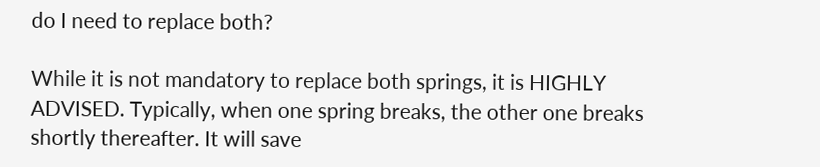do I need to replace both?

While it is not mandatory to replace both springs, it is HIGHLY ADVISED. Typically, when one spring breaks, the other one breaks shortly thereafter. It will save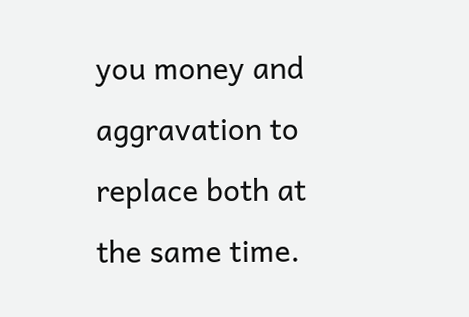you money and aggravation to replace both at the same time.